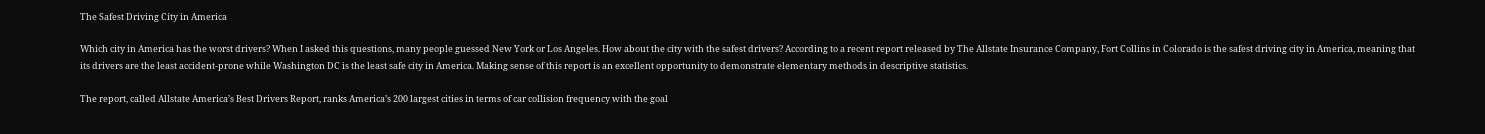The Safest Driving City in America

Which city in America has the worst drivers? When I asked this questions, many people guessed New York or Los Angeles. How about the city with the safest drivers? According to a recent report released by The Allstate Insurance Company, Fort Collins in Colorado is the safest driving city in America, meaning that its drivers are the least accident-prone while Washington DC is the least safe city in America. Making sense of this report is an excellent opportunity to demonstrate elementary methods in descriptive statistics.

The report, called Allstate America’s Best Drivers Report, ranks America’s 200 largest cities in terms of car collision frequency with the goal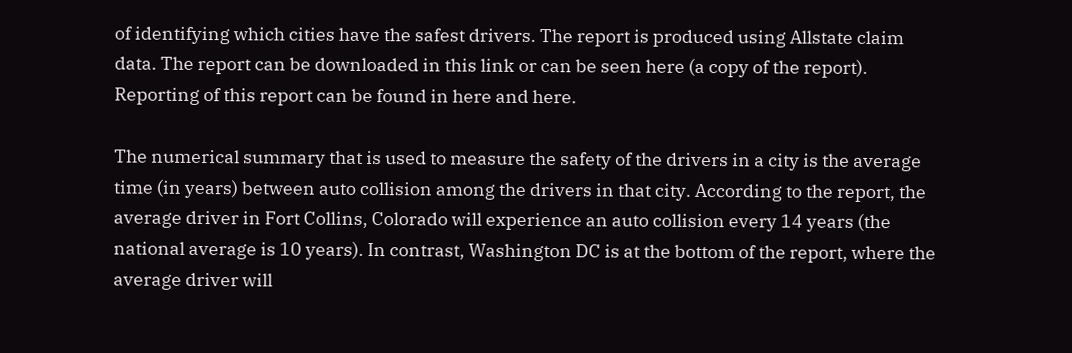of identifying which cities have the safest drivers. The report is produced using Allstate claim data. The report can be downloaded in this link or can be seen here (a copy of the report). Reporting of this report can be found in here and here.

The numerical summary that is used to measure the safety of the drivers in a city is the average time (in years) between auto collision among the drivers in that city. According to the report, the average driver in Fort Collins, Colorado will experience an auto collision every 14 years (the national average is 10 years). In contrast, Washington DC is at the bottom of the report, where the average driver will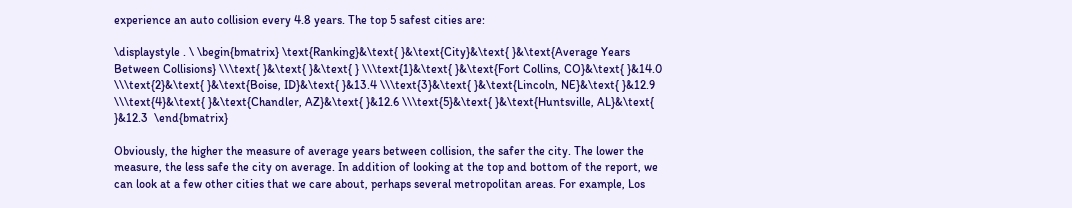experience an auto collision every 4.8 years. The top 5 safest cities are:

\displaystyle . \ \begin{bmatrix} \text{Ranking}&\text{ }&\text{City}&\text{ }&\text{Average Years Between Collisions} \\\text{ }&\text{ }&\text{ } \\\text{1}&\text{ }&\text{Fort Collins, CO}&\text{ }&14.0 \\\text{2}&\text{ }&\text{Boise, ID}&\text{ }&13.4 \\\text{3}&\text{ }&\text{Lincoln, NE}&\text{ }&12.9 \\\text{4}&\text{ }&\text{Chandler, AZ}&\text{ }&12.6 \\\text{5}&\text{ }&\text{Huntsville, AL}&\text{ }&12.3  \end{bmatrix}

Obviously, the higher the measure of average years between collision, the safer the city. The lower the measure, the less safe the city on average. In addition of looking at the top and bottom of the report, we can look at a few other cities that we care about, perhaps several metropolitan areas. For example, Los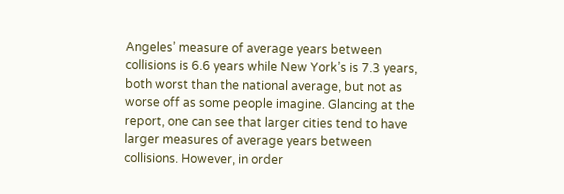Angeles’ measure of average years between collisions is 6.6 years while New York’s is 7.3 years, both worst than the national average, but not as worse off as some people imagine. Glancing at the report, one can see that larger cities tend to have larger measures of average years between collisions. However, in order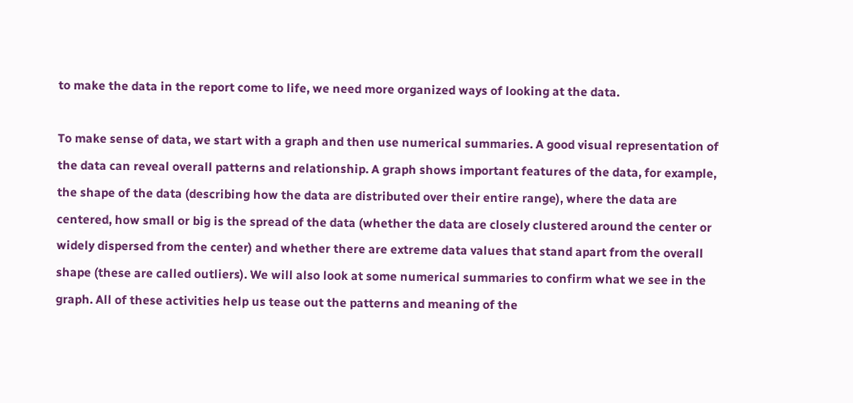to make the data in the report come to life, we need more organized ways of looking at the data.

To make sense of data, we start with a graph and then use numerical summaries. A good visual representation of the data can reveal overall patterns and relationship. A graph shows important features of the data, for example, the shape of the data (describing how the data are distributed over their entire range), where the data are centered, how small or big is the spread of the data (whether the data are closely clustered around the center or widely dispersed from the center) and whether there are extreme data values that stand apart from the overall shape (these are called outliers). We will also look at some numerical summaries to confirm what we see in the graph. All of these activities help us tease out the patterns and meaning of the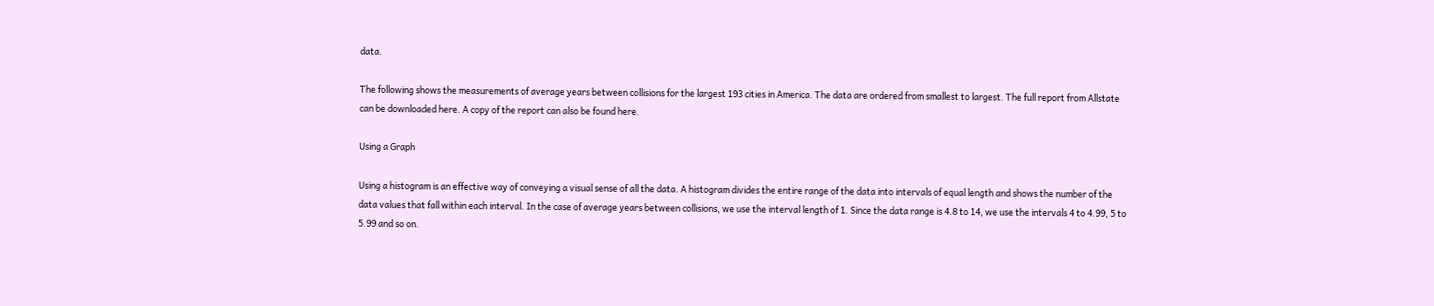data.

The following shows the measurements of average years between collisions for the largest 193 cities in America. The data are ordered from smallest to largest. The full report from Allstate can be downloaded here. A copy of the report can also be found here.

Using a Graph

Using a histogram is an effective way of conveying a visual sense of all the data. A histogram divides the entire range of the data into intervals of equal length and shows the number of the data values that fall within each interval. In the case of average years between collisions, we use the interval length of 1. Since the data range is 4.8 to 14, we use the intervals 4 to 4.99, 5 to 5.99 and so on.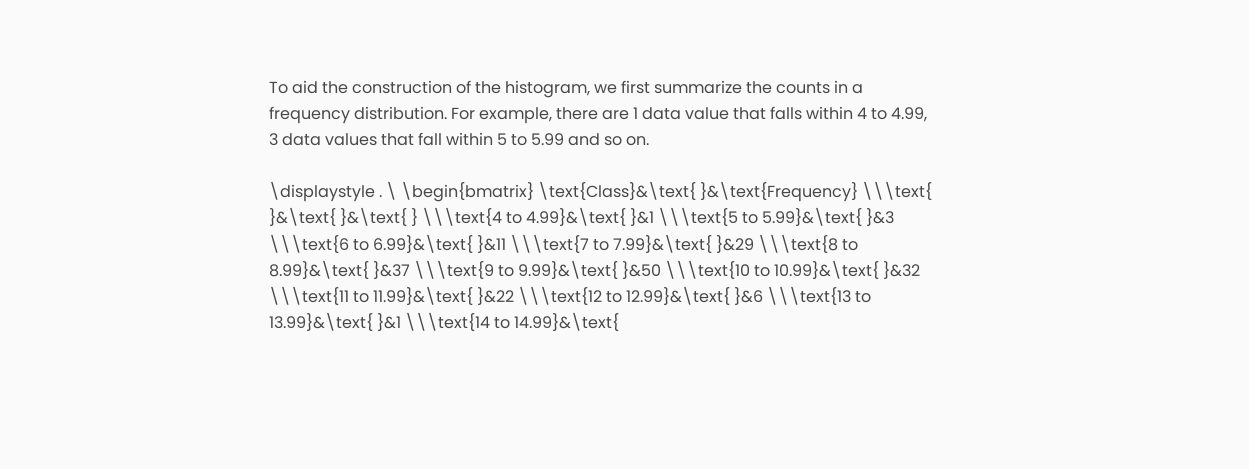To aid the construction of the histogram, we first summarize the counts in a frequency distribution. For example, there are 1 data value that falls within 4 to 4.99, 3 data values that fall within 5 to 5.99 and so on.

\displaystyle . \ \begin{bmatrix} \text{Class}&\text{ }&\text{Frequency} \\\text{ }&\text{ }&\text{ } \\\text{4 to 4.99}&\text{ }&1 \\\text{5 to 5.99}&\text{ }&3 \\\text{6 to 6.99}&\text{ }&11 \\\text{7 to 7.99}&\text{ }&29 \\\text{8 to 8.99}&\text{ }&37 \\\text{9 to 9.99}&\text{ }&50 \\\text{10 to 10.99}&\text{ }&32 \\\text{11 to 11.99}&\text{ }&22 \\\text{12 to 12.99}&\text{ }&6 \\\text{13 to 13.99}&\text{ }&1 \\\text{14 to 14.99}&\text{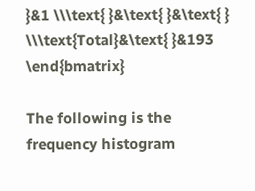}&1 \\\text{ }&\text{ }&\text{ } \\\text{Total}&\text{ }&193 \end{bmatrix}

The following is the frequency histogram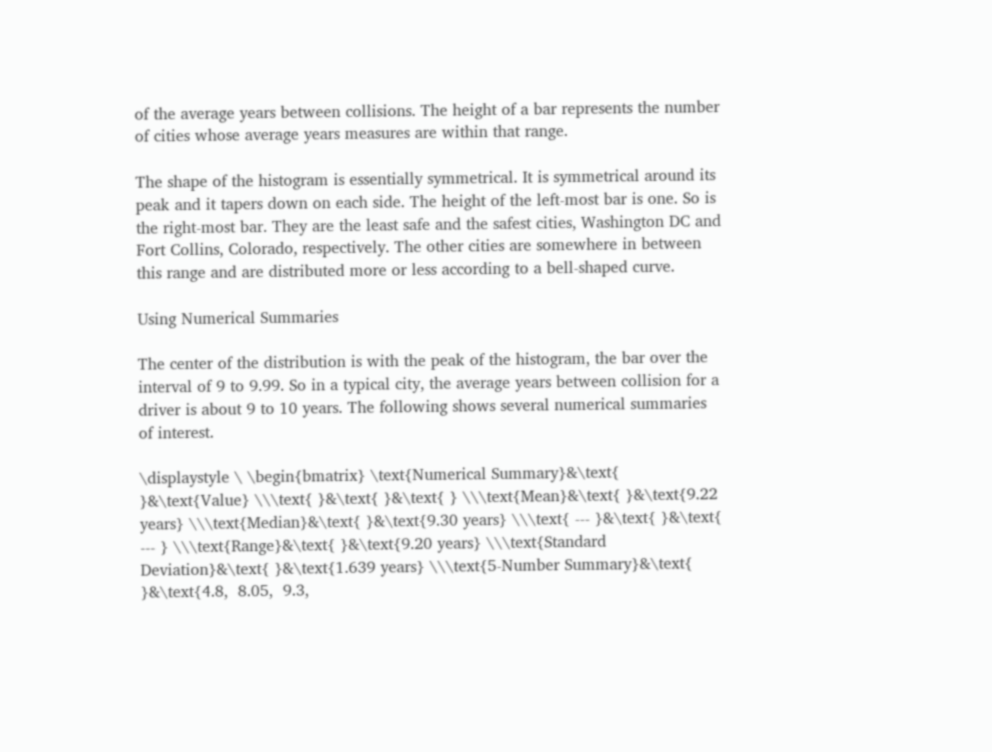of the average years between collisions. The height of a bar represents the number of cities whose average years measures are within that range.

The shape of the histogram is essentially symmetrical. It is symmetrical around its peak and it tapers down on each side. The height of the left-most bar is one. So is the right-most bar. They are the least safe and the safest cities, Washington DC and Fort Collins, Colorado, respectively. The other cities are somewhere in between this range and are distributed more or less according to a bell-shaped curve.

Using Numerical Summaries

The center of the distribution is with the peak of the histogram, the bar over the interval of 9 to 9.99. So in a typical city, the average years between collision for a driver is about 9 to 10 years. The following shows several numerical summaries of interest.

\displaystyle \ \begin{bmatrix} \text{Numerical Summary}&\text{ }&\text{Value} \\\text{ }&\text{ }&\text{ } \\\text{Mean}&\text{ }&\text{9.22 years} \\\text{Median}&\text{ }&\text{9.30 years} \\\text{ --- }&\text{ }&\text{ --- } \\\text{Range}&\text{ }&\text{9.20 years} \\\text{Standard Deviation}&\text{ }&\text{1.639 years} \\\text{5-Number Summary}&\text{ }&\text{4.8,  8.05,  9.3,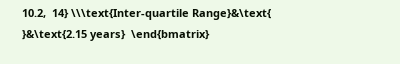10.2,  14} \\\text{Inter-quartile Range}&\text{ }&\text{2.15 years}  \end{bmatrix}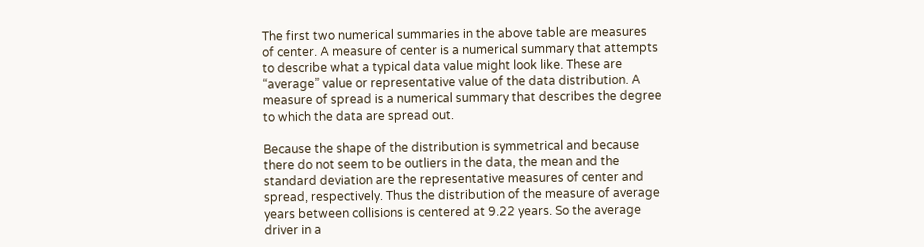The first two numerical summaries in the above table are measures of center. A measure of center is a numerical summary that attempts to describe what a typical data value might look like. These are “average” value or representative value of the data distribution. A measure of spread is a numerical summary that describes the degree to which the data are spread out.

Because the shape of the distribution is symmetrical and because there do not seem to be outliers in the data, the mean and the standard deviation are the representative measures of center and spread, respectively. Thus the distribution of the measure of average years between collisions is centered at 9.22 years. So the average driver in a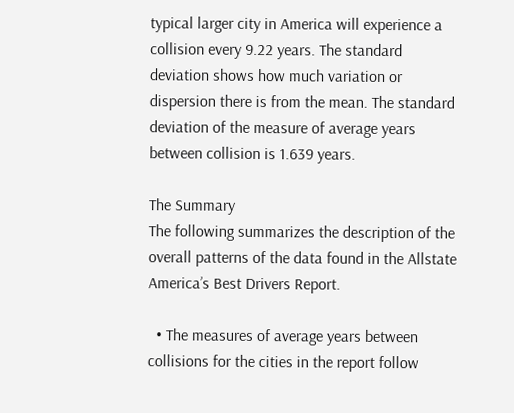typical larger city in America will experience a collision every 9.22 years. The standard deviation shows how much variation or dispersion there is from the mean. The standard deviation of the measure of average years between collision is 1.639 years.

The Summary
The following summarizes the description of the overall patterns of the data found in the Allstate America’s Best Drivers Report.

  • The measures of average years between collisions for the cities in the report follow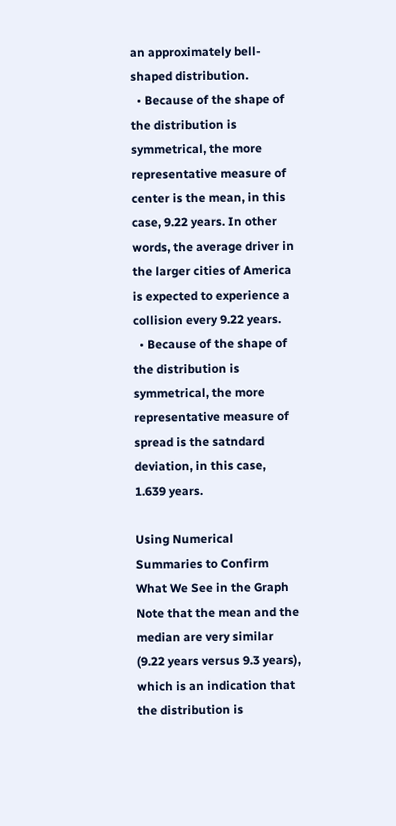an approximately bell-shaped distribution.
  • Because of the shape of the distribution is symmetrical, the more representative measure of center is the mean, in this case, 9.22 years. In other words, the average driver in the larger cities of America is expected to experience a collision every 9.22 years.
  • Because of the shape of the distribution is symmetrical, the more representative measure of spread is the satndard deviation, in this case, 1.639 years.

Using Numerical Summaries to Confirm What We See in the Graph
Note that the mean and the median are very similar (9.22 years versus 9.3 years), which is an indication that the distribution is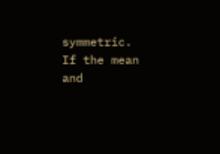symmetric. If the mean and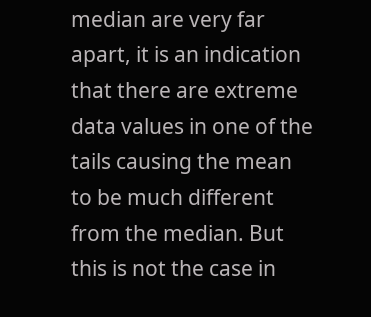median are very far apart, it is an indication that there are extreme data values in one of the tails causing the mean to be much different from the median. But this is not the case in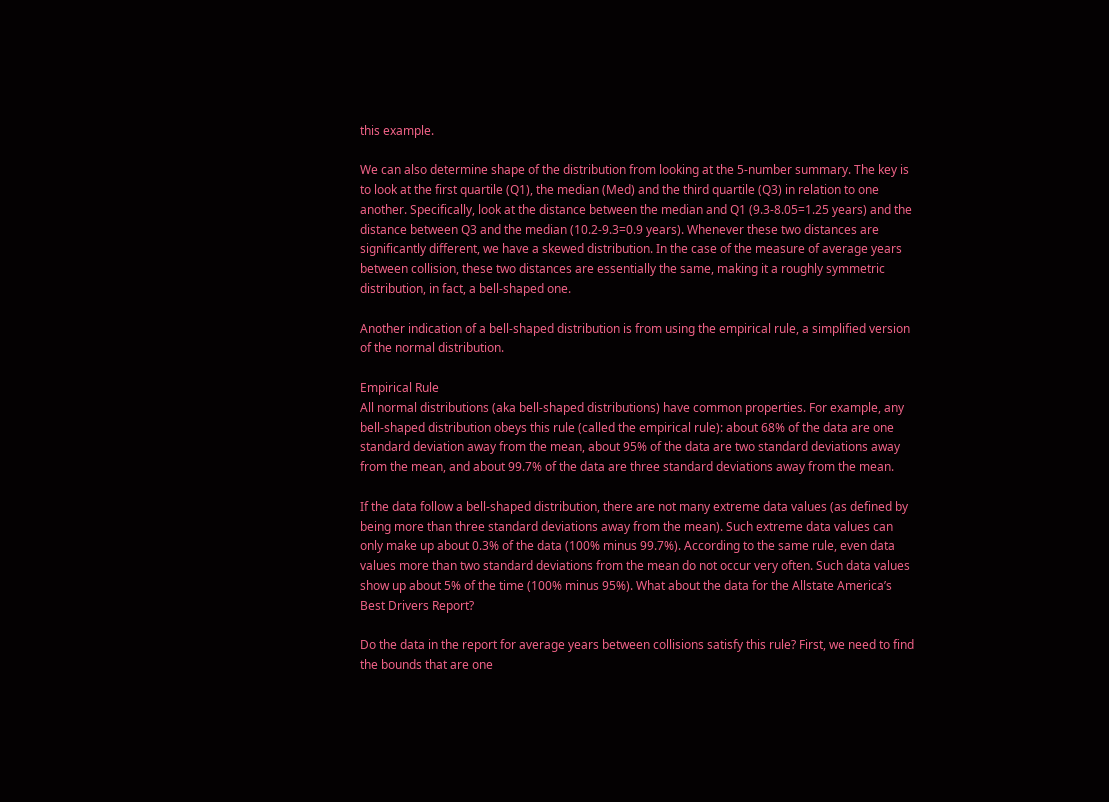this example.

We can also determine shape of the distribution from looking at the 5-number summary. The key is to look at the first quartile (Q1), the median (Med) and the third quartile (Q3) in relation to one another. Specifically, look at the distance between the median and Q1 (9.3-8.05=1.25 years) and the distance between Q3 and the median (10.2-9.3=0.9 years). Whenever these two distances are significantly different, we have a skewed distribution. In the case of the measure of average years between collision, these two distances are essentially the same, making it a roughly symmetric distribution, in fact, a bell-shaped one.

Another indication of a bell-shaped distribution is from using the empirical rule, a simplified version of the normal distribution.

Empirical Rule
All normal distributions (aka bell-shaped distributions) have common properties. For example, any bell-shaped distribution obeys this rule (called the empirical rule): about 68% of the data are one standard deviation away from the mean, about 95% of the data are two standard deviations away from the mean, and about 99.7% of the data are three standard deviations away from the mean.

If the data follow a bell-shaped distribution, there are not many extreme data values (as defined by being more than three standard deviations away from the mean). Such extreme data values can only make up about 0.3% of the data (100% minus 99.7%). According to the same rule, even data values more than two standard deviations from the mean do not occur very often. Such data values show up about 5% of the time (100% minus 95%). What about the data for the Allstate America’s Best Drivers Report?

Do the data in the report for average years between collisions satisfy this rule? First, we need to find the bounds that are one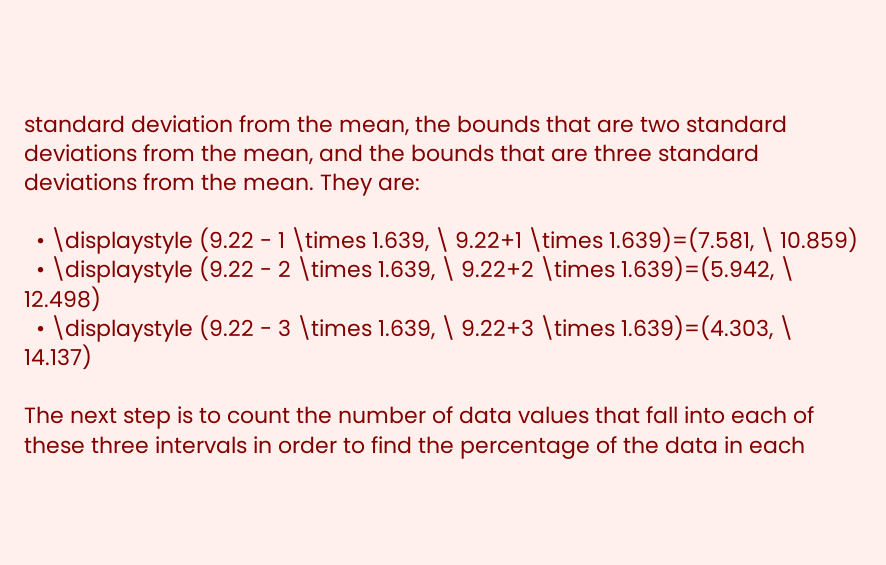standard deviation from the mean, the bounds that are two standard deviations from the mean, and the bounds that are three standard deviations from the mean. They are:

  • \displaystyle (9.22 - 1 \times 1.639, \ 9.22+1 \times 1.639)=(7.581, \ 10.859)
  • \displaystyle (9.22 - 2 \times 1.639, \ 9.22+2 \times 1.639)=(5.942, \ 12.498)
  • \displaystyle (9.22 - 3 \times 1.639, \ 9.22+3 \times 1.639)=(4.303, \ 14.137)

The next step is to count the number of data values that fall into each of these three intervals in order to find the percentage of the data in each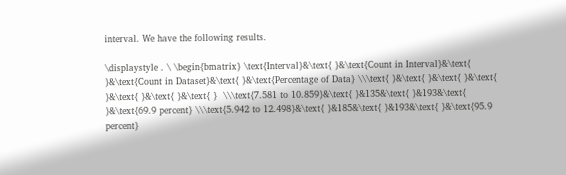interval. We have the following results.

\displaystyle . \ \begin{bmatrix} \text{Interval}&\text{ }&\text{Count in Interval}&\text{ }&\text{Count in Dataset}&\text{ }&\text{Percentage of Data} \\\text{ }&\text{ }&\text{ }&\text{ }&\text{ }&\text{ }&\text{ }  \\\text{7.581 to 10.859}&\text{ }&135&\text{ }&193&\text{ }&\text{69.9 percent} \\\text{5.942 to 12.498}&\text{ }&185&\text{ }&193&\text{ }&\text{95.9 percent}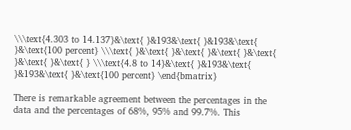\\\text{4.303 to 14.137}&\text{ }&193&\text{ }&193&\text{ }&\text{100 percent} \\\text{ }&\text{ }&\text{ }&\text{ }&\text{ }&\text{ }&\text{ } \\\text{4.8 to 14}&\text{ }&193&\text{ }&193&\text{ }&\text{100 percent} \end{bmatrix}

There is remarkable agreement between the percentages in the data and the percentages of 68%, 95% and 99.7%. This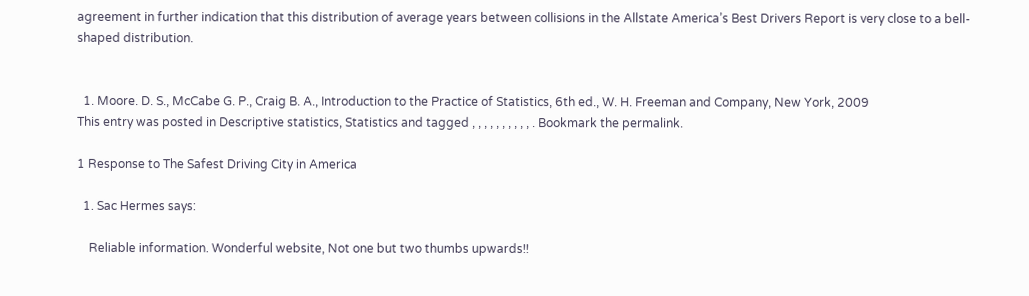agreement in further indication that this distribution of average years between collisions in the Allstate America’s Best Drivers Report is very close to a bell-shaped distribution.


  1. Moore. D. S., McCabe G. P., Craig B. A., Introduction to the Practice of Statistics, 6th ed., W. H. Freeman and Company, New York, 2009
This entry was posted in Descriptive statistics, Statistics and tagged , , , , , , , , , , . Bookmark the permalink.

1 Response to The Safest Driving City in America

  1. Sac Hermes says:

    Reliable information. Wonderful website, Not one but two thumbs upwards!!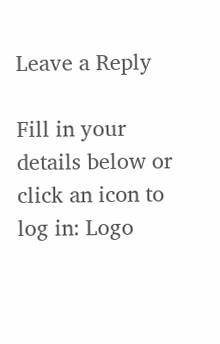Leave a Reply

Fill in your details below or click an icon to log in: Logo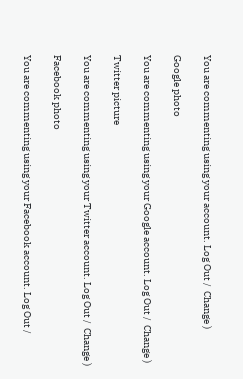You are commenting using your account. Log Out /  Change )

Google photo

You are commenting using your Google account. Log Out /  Change )

Twitter picture

You are commenting using your Twitter account. Log Out /  Change )

Facebook photo

You are commenting using your Facebook account. Log Out /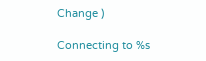Change )

Connecting to %s